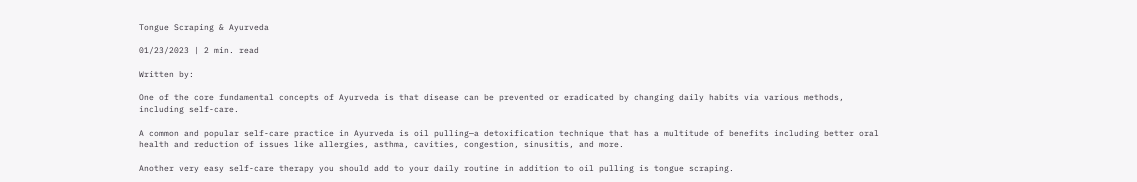Tongue Scraping & Ayurveda

01/23/2023 | 2 min. read

Written by:

One of the core fundamental concepts of Ayurveda is that disease can be prevented or eradicated by changing daily habits via various methods, including self-care.

A common and popular self-care practice in Ayurveda is oil pulling—a detoxification technique that has a multitude of benefits including better oral health and reduction of issues like allergies, asthma, cavities, congestion, sinusitis, and more.

Another very easy self-care therapy you should add to your daily routine in addition to oil pulling is tongue scraping.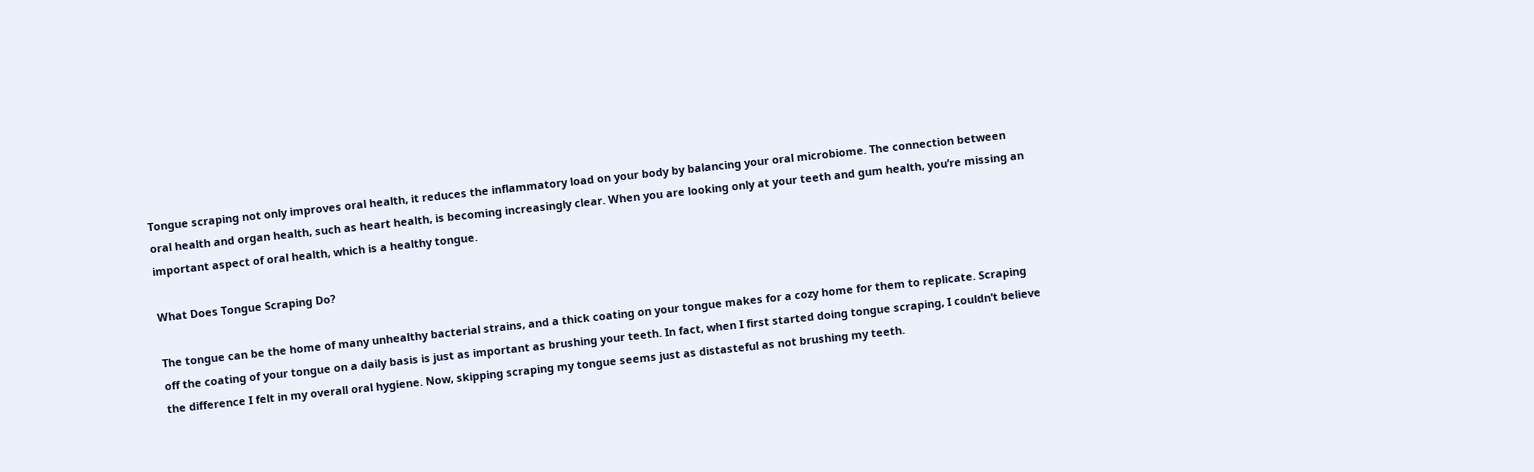Tongue scraping not only improves oral health, it reduces the inflammatory load on your body by balancing your oral microbiome. The connection between oral health and organ health, such as heart health, is becoming increasingly clear. When you are looking only at your teeth and gum health, you’re missing an important aspect of oral health, which is a healthy tongue.

What Does Tongue Scraping Do?

The tongue can be the home of many unhealthy bacterial strains, and a thick coating on your tongue makes for a cozy home for them to replicate. Scraping off the coating of your tongue on a daily basis is just as important as brushing your teeth. In fact, when I first started doing tongue scraping, I couldn’t believe the difference I felt in my overall oral hygiene. Now, skipping scraping my tongue seems just as distasteful as not brushing my teeth.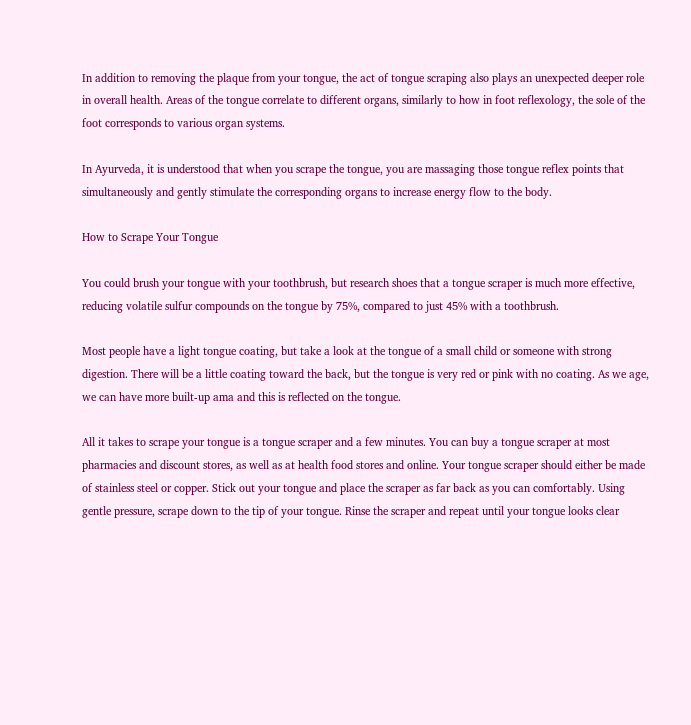In addition to removing the plaque from your tongue, the act of tongue scraping also plays an unexpected deeper role in overall health. Areas of the tongue correlate to different organs, similarly to how in foot reflexology, the sole of the foot corresponds to various organ systems.

In Ayurveda, it is understood that when you scrape the tongue, you are massaging those tongue reflex points that simultaneously and gently stimulate the corresponding organs to increase energy flow to the body.

How to Scrape Your Tongue

You could brush your tongue with your toothbrush, but research shoes that a tongue scraper is much more effective, reducing volatile sulfur compounds on the tongue by 75%, compared to just 45% with a toothbrush.

Most people have a light tongue coating, but take a look at the tongue of a small child or someone with strong digestion. There will be a little coating toward the back, but the tongue is very red or pink with no coating. As we age, we can have more built-up ama and this is reflected on the tongue.

All it takes to scrape your tongue is a tongue scraper and a few minutes. You can buy a tongue scraper at most pharmacies and discount stores, as well as at health food stores and online. Your tongue scraper should either be made of stainless steel or copper. Stick out your tongue and place the scraper as far back as you can comfortably. Using gentle pressure, scrape down to the tip of your tongue. Rinse the scraper and repeat until your tongue looks clear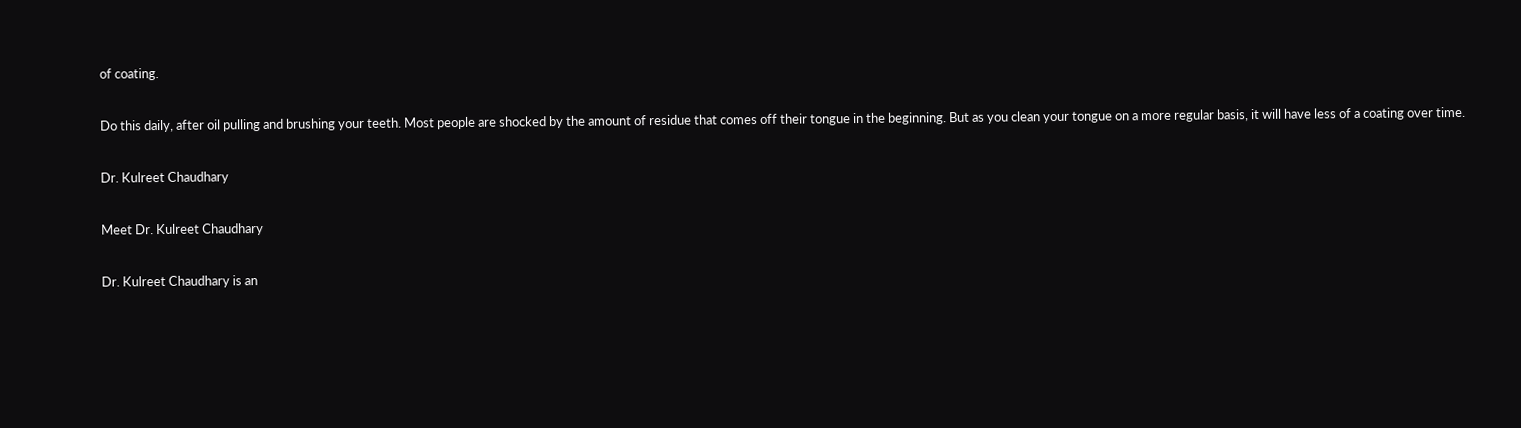of coating.

Do this daily, after oil pulling and brushing your teeth. Most people are shocked by the amount of residue that comes off their tongue in the beginning. But as you clean your tongue on a more regular basis, it will have less of a coating over time.

Dr. Kulreet Chaudhary

Meet Dr. Kulreet Chaudhary

Dr. Kulreet Chaudhary is an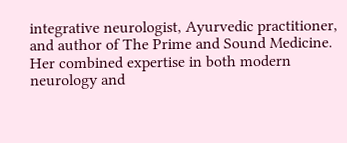integrative neurologist, Ayurvedic practitioner, and author of The Prime and Sound Medicine. Her combined expertise in both modern neurology and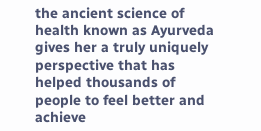the ancient science of health known as Ayurveda gives her a truly uniquely perspective that has helped thousands of people to feel better and achieve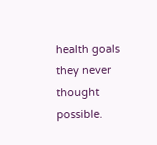health goals they never thought possible.